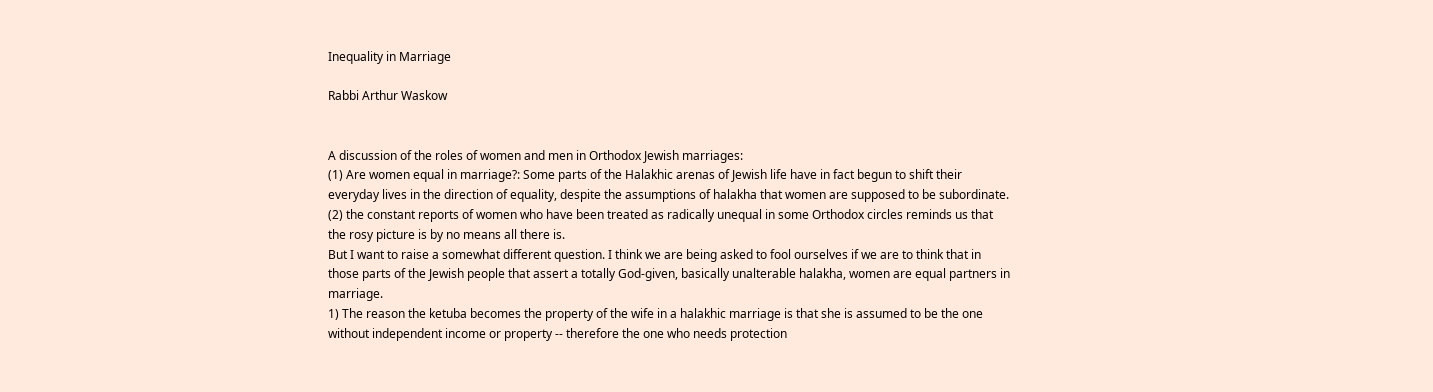Inequality in Marriage

Rabbi Arthur Waskow


A discussion of the roles of women and men in Orthodox Jewish marriages:
(1) Are women equal in marriage?: Some parts of the Halakhic arenas of Jewish life have in fact begun to shift their everyday lives in the direction of equality, despite the assumptions of halakha that women are supposed to be subordinate.
(2) the constant reports of women who have been treated as radically unequal in some Orthodox circles reminds us that the rosy picture is by no means all there is.
But I want to raise a somewhat different question. I think we are being asked to fool ourselves if we are to think that in those parts of the Jewish people that assert a totally God-given, basically unalterable halakha, women are equal partners in marriage.
1) The reason the ketuba becomes the property of the wife in a halakhic marriage is that she is assumed to be the one without independent income or property -- therefore the one who needs protection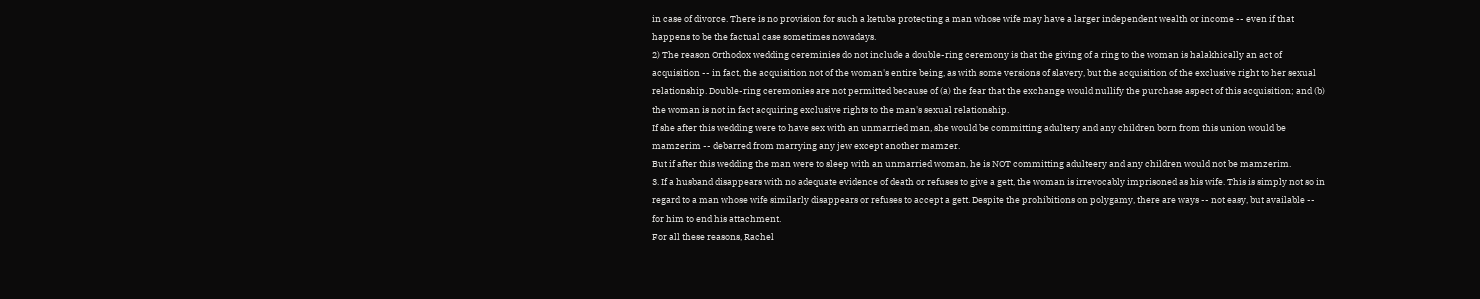in case of divorce. There is no provision for such a ketuba protecting a man whose wife may have a larger independent wealth or income -- even if that happens to be the factual case sometimes nowadays.
2) The reason Orthodox wedding cereminies do not include a double-ring ceremony is that the giving of a ring to the woman is halakhically an act of acquisition -- in fact, the acquisition not of the woman's entire being, as with some versions of slavery, but the acquisition of the exclusive right to her sexual relationship. Double-ring ceremonies are not permitted because of (a) the fear that the exchange would nullify the purchase aspect of this acquisition; and (b) the woman is not in fact acquiring exclusive rights to the man's sexual relationship.
If she after this wedding were to have sex with an unmarried man, she would be committing adultery and any children born from this union would be mamzerim -- debarred from marrying any jew except another mamzer.
But if after this wedding the man were to sleep with an unmarried woman, he is NOT committing adulteery and any children would not be mamzerim.
3. If a husband disappears with no adequate evidence of death or refuses to give a gett, the woman is irrevocably imprisoned as his wife. This is simply not so in regard to a man whose wife similarly disappears or refuses to accept a gett. Despite the prohibitions on polygamy, there are ways -- not easy, but available -- for him to end his attachment.
For all these reasons, Rachel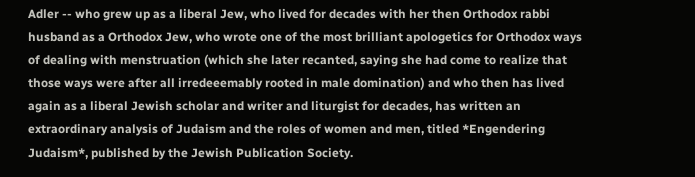Adler -- who grew up as a liberal Jew, who lived for decades with her then Orthodox rabbi husband as a Orthodox Jew, who wrote one of the most brilliant apologetics for Orthodox ways of dealing with menstruation (which she later recanted, saying she had come to realize that those ways were after all irredeeemably rooted in male domination) and who then has lived again as a liberal Jewish scholar and writer and liturgist for decades, has written an extraordinary analysis of Judaism and the roles of women and men, titled *Engendering Judaism*, published by the Jewish Publication Society.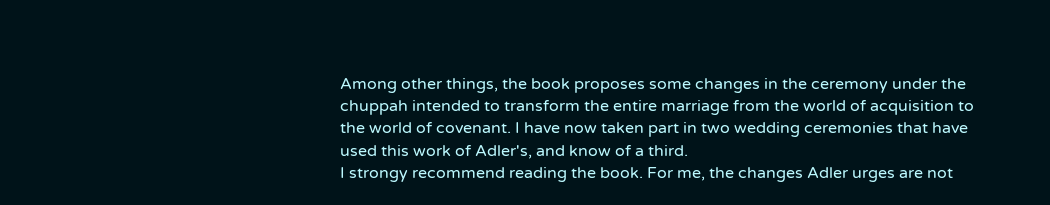Among other things, the book proposes some changes in the ceremony under the chuppah intended to transform the entire marriage from the world of acquisition to the world of covenant. I have now taken part in two wedding ceremonies that have used this work of Adler's, and know of a third.
I strongy recommend reading the book. For me, the changes Adler urges are not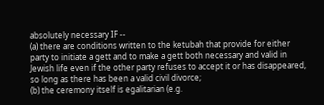absolutely necessary IF --
(a) there are conditions written to the ketubah that provide for either party to initiate a gett and to make a gett both necessary and valid in Jewish life even if the other party refuses to accept it or has disappeared, so long as there has been a valid civil divorce;
(b) the ceremony itself is egalitarian (e.g.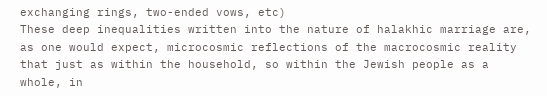exchanging rings, two-ended vows, etc)
These deep inequalities written into the nature of halakhic marriage are, as one would expect, microcosmic reflections of the macrocosmic reality that just as within the household, so within the Jewish people as a whole, in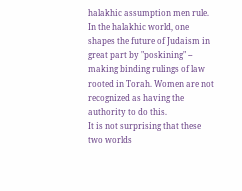halakhic assumption men rule.
In the halakhic world, one shapes the future of Judaism in great part by "poskining" -- making binding rulings of law rooted in Torah. Women are not recognized as having the authority to do this.
It is not surprising that these two worlds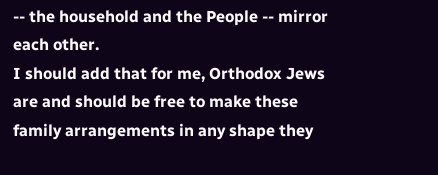-- the household and the People -- mirror each other.
I should add that for me, Orthodox Jews are and should be free to make these family arrangements in any shape they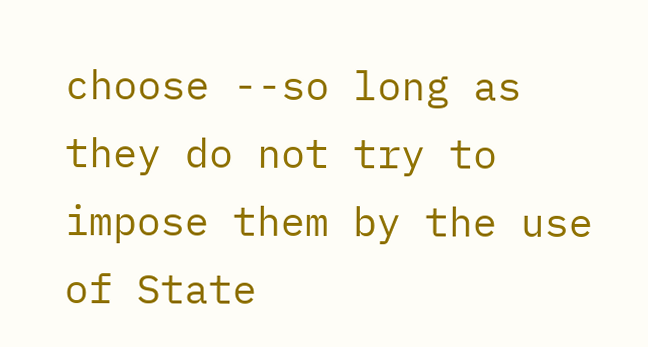choose --so long as they do not try to impose them by the use of State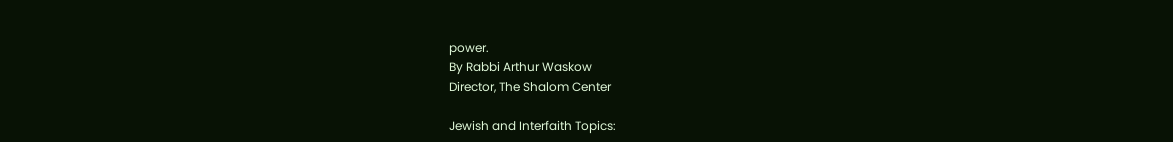power.
By Rabbi Arthur Waskow
Director, The Shalom Center

Jewish and Interfaith Topics: